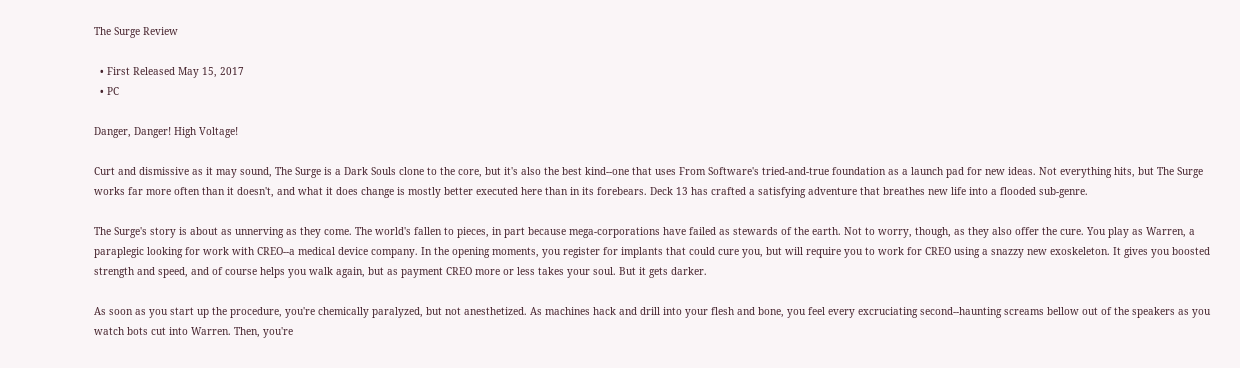The Surge Review

  • First Released May 15, 2017
  • PC

Danger, Danger! High Voltage!

Curt and dismissive as it may sound, The Surge is a Dark Souls clone to the core, but it's also the best kind--one that uses From Software's tried-and-true foundation as a launch pad for new ideas. Not everything hits, but The Surge works far more often than it doesn't, and what it does change is mostly better executed here than in its forebears. Deck 13 has crafted a satisfying adventure that breathes new life into a flooded sub-genre.

The Surge's story is about as unnerving as they come. The world's fallen to pieces, in part because mega-corporations have failed as stewards of the earth. Not to worry, though, as they also offer the cure. You play as Warren, a paraplegic looking for work with CREO--a medical device company. In the opening moments, you register for implants that could cure you, but will require you to work for CREO using a snazzy new exoskeleton. It gives you boosted strength and speed, and of course helps you walk again, but as payment CREO more or less takes your soul. But it gets darker.

As soon as you start up the procedure, you're chemically paralyzed, but not anesthetized. As machines hack and drill into your flesh and bone, you feel every excruciating second--haunting screams bellow out of the speakers as you watch bots cut into Warren. Then, you're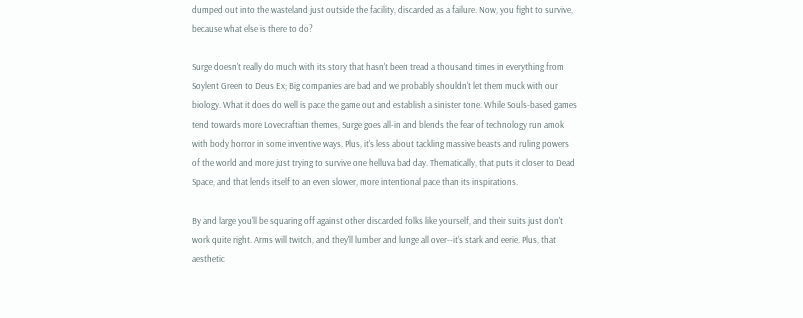dumped out into the wasteland just outside the facility, discarded as a failure. Now, you fight to survive, because what else is there to do?

Surge doesn't really do much with its story that hasn't been tread a thousand times in everything from Soylent Green to Deus Ex; Big companies are bad and we probably shouldn't let them muck with our biology. What it does do well is pace the game out and establish a sinister tone. While Souls-based games tend towards more Lovecraftian themes, Surge goes all-in and blends the fear of technology run amok with body horror in some inventive ways. Plus, it's less about tackling massive beasts and ruling powers of the world and more just trying to survive one helluva bad day. Thematically, that puts it closer to Dead Space, and that lends itself to an even slower, more intentional pace than its inspirations.

By and large you'll be squaring off against other discarded folks like yourself, and their suits just don't work quite right. Arms will twitch, and they'll lumber and lunge all over--it's stark and eerie. Plus, that aesthetic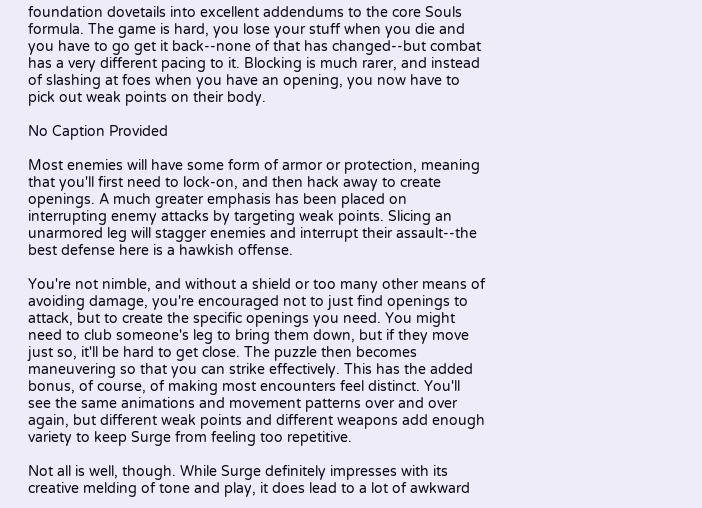foundation dovetails into excellent addendums to the core Souls formula. The game is hard, you lose your stuff when you die and you have to go get it back--none of that has changed--but combat has a very different pacing to it. Blocking is much rarer, and instead of slashing at foes when you have an opening, you now have to pick out weak points on their body.

No Caption Provided

Most enemies will have some form of armor or protection, meaning that you'll first need to lock-on, and then hack away to create openings. A much greater emphasis has been placed on interrupting enemy attacks by targeting weak points. Slicing an unarmored leg will stagger enemies and interrupt their assault--the best defense here is a hawkish offense.

You're not nimble, and without a shield or too many other means of avoiding damage, you're encouraged not to just find openings to attack, but to create the specific openings you need. You might need to club someone's leg to bring them down, but if they move just so, it'll be hard to get close. The puzzle then becomes maneuvering so that you can strike effectively. This has the added bonus, of course, of making most encounters feel distinct. You'll see the same animations and movement patterns over and over again, but different weak points and different weapons add enough variety to keep Surge from feeling too repetitive.

Not all is well, though. While Surge definitely impresses with its creative melding of tone and play, it does lead to a lot of awkward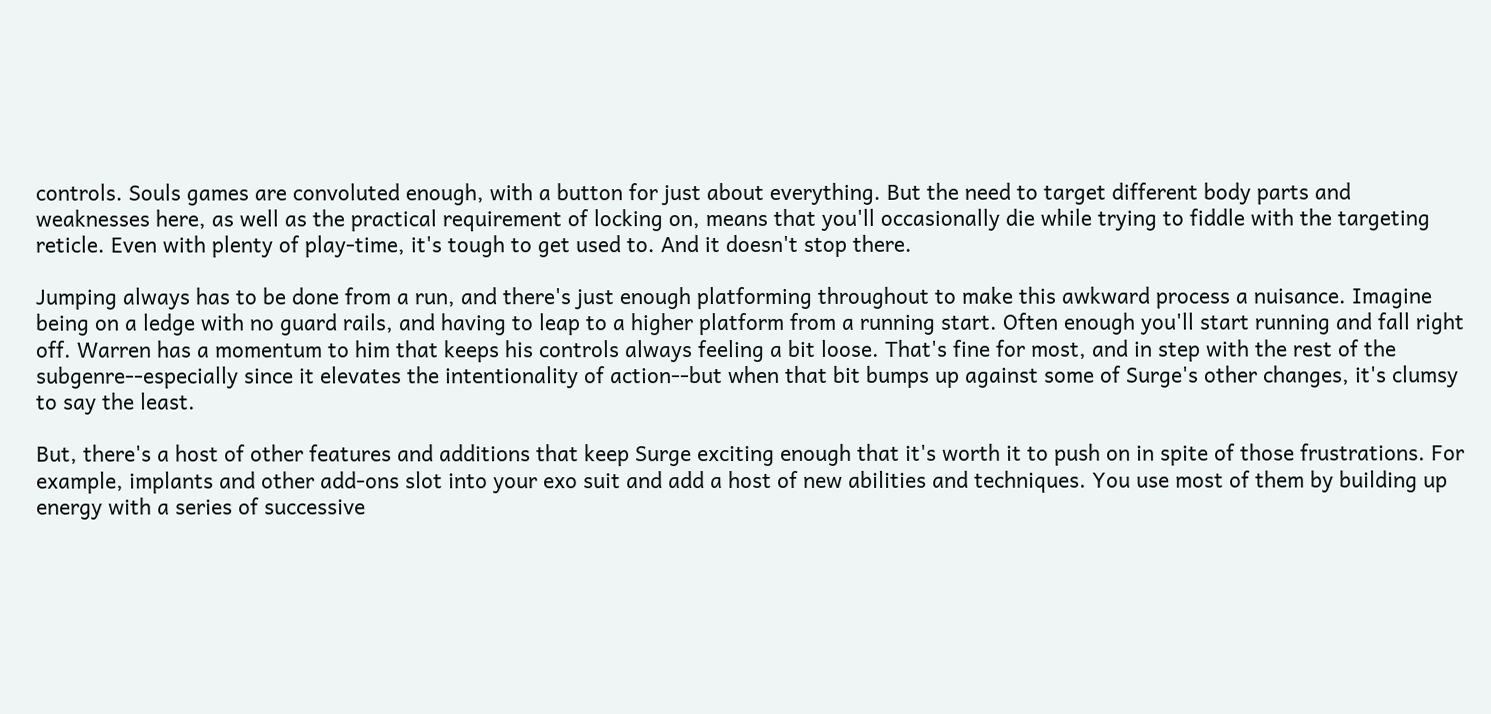controls. Souls games are convoluted enough, with a button for just about everything. But the need to target different body parts and weaknesses here, as well as the practical requirement of locking on, means that you'll occasionally die while trying to fiddle with the targeting reticle. Even with plenty of play-time, it's tough to get used to. And it doesn't stop there.

Jumping always has to be done from a run, and there's just enough platforming throughout to make this awkward process a nuisance. Imagine being on a ledge with no guard rails, and having to leap to a higher platform from a running start. Often enough you'll start running and fall right off. Warren has a momentum to him that keeps his controls always feeling a bit loose. That's fine for most, and in step with the rest of the subgenre--especially since it elevates the intentionality of action--but when that bit bumps up against some of Surge's other changes, it's clumsy to say the least.

But, there's a host of other features and additions that keep Surge exciting enough that it's worth it to push on in spite of those frustrations. For example, implants and other add-ons slot into your exo suit and add a host of new abilities and techniques. You use most of them by building up energy with a series of successive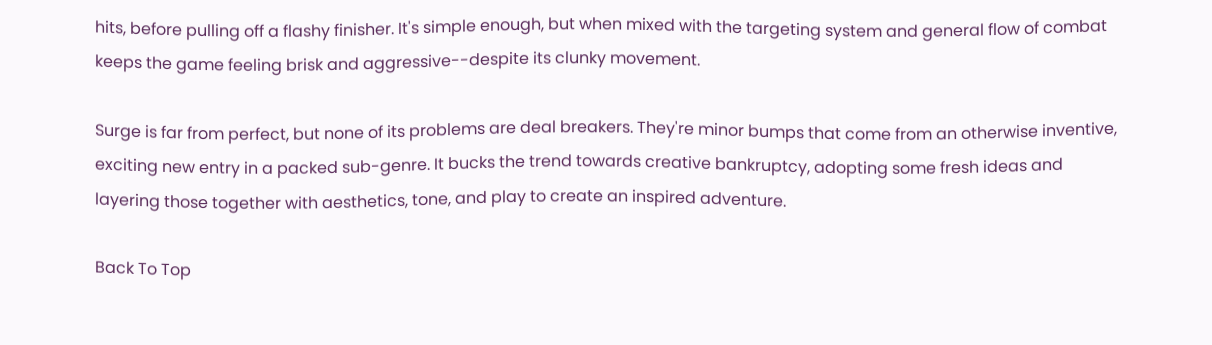hits, before pulling off a flashy finisher. It's simple enough, but when mixed with the targeting system and general flow of combat keeps the game feeling brisk and aggressive--despite its clunky movement.

Surge is far from perfect, but none of its problems are deal breakers. They're minor bumps that come from an otherwise inventive, exciting new entry in a packed sub-genre. It bucks the trend towards creative bankruptcy, adopting some fresh ideas and layering those together with aesthetics, tone, and play to create an inspired adventure.

Back To Top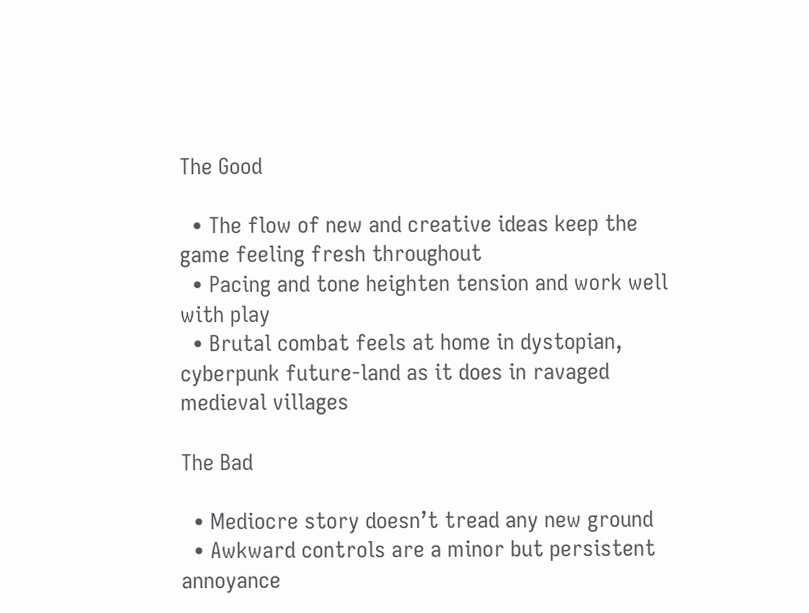The Good

  • The flow of new and creative ideas keep the game feeling fresh throughout
  • Pacing and tone heighten tension and work well with play
  • Brutal combat feels at home in dystopian, cyberpunk future-land as it does in ravaged medieval villages

The Bad

  • Mediocre story doesn’t tread any new ground
  • Awkward controls are a minor but persistent annoyance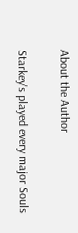About the Author

Starkey's played every major Souls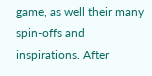game, as well their many spin-offs and inspirations. After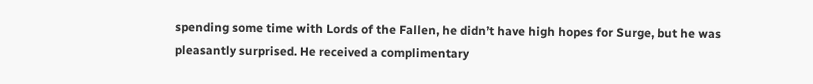spending some time with Lords of the Fallen, he didn’t have high hopes for Surge, but he was pleasantly surprised. He received a complimentary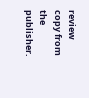review copy from the publisher.